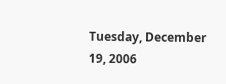Tuesday, December 19, 2006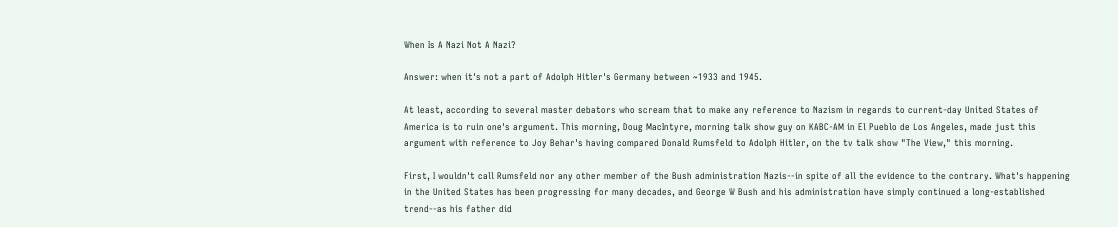When Is A Nazi Not A Nazi?

Answer: when it's not a part of Adolph Hitler's Germany between ~1933 and 1945.

At least, according to several master debators who scream that to make any reference to Nazism in regards to current-day United States of America is to ruin one's argument. This morning, Doug MacIntyre, morning talk show guy on KABC-AM in El Pueblo de Los Angeles, made just this argument with reference to Joy Behar's having compared Donald Rumsfeld to Adolph Hitler, on the tv talk show "The View," this morning.

First, I wouldn't call Rumsfeld nor any other member of the Bush administration Nazis--in spite of all the evidence to the contrary. What's happening in the United States has been progressing for many decades, and George W Bush and his administration have simply continued a long-established trend--as his father did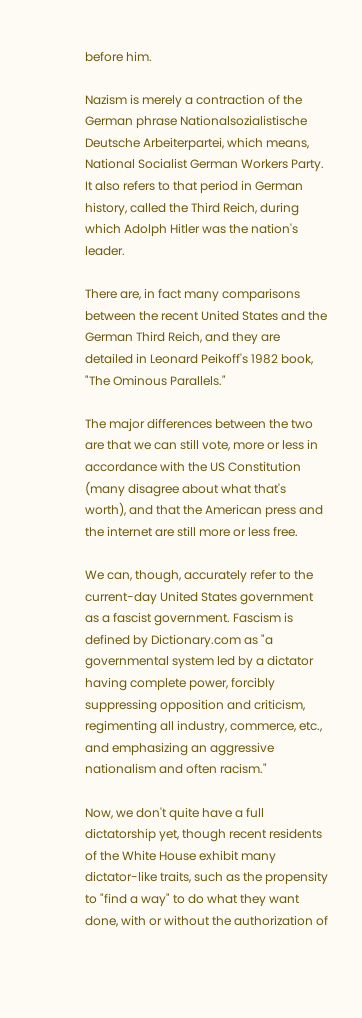before him.

Nazism is merely a contraction of the German phrase Nationalsozialistische Deutsche Arbeiterpartei, which means, National Socialist German Workers Party. It also refers to that period in German history, called the Third Reich, during which Adolph Hitler was the nation's leader.

There are, in fact many comparisons between the recent United States and the German Third Reich, and they are detailed in Leonard Peikoff's 1982 book, "The Ominous Parallels."

The major differences between the two are that we can still vote, more or less in accordance with the US Constitution (many disagree about what that's worth), and that the American press and the internet are still more or less free.

We can, though, accurately refer to the current-day United States government as a fascist government. Fascism is defined by Dictionary.com as "a governmental system led by a dictator having complete power, forcibly suppressing opposition and criticism, regimenting all industry, commerce, etc., and emphasizing an aggressive nationalism and often racism."

Now, we don't quite have a full dictatorship yet, though recent residents of the White House exhibit many dictator-like traits, such as the propensity to "find a way" to do what they want done, with or without the authorization of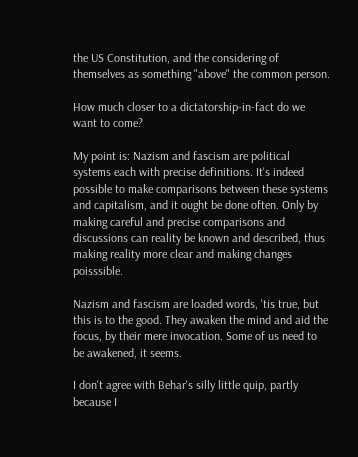the US Constitution, and the considering of themselves as something "above" the common person.

How much closer to a dictatorship-in-fact do we want to come?

My point is: Nazism and fascism are political systems each with precise definitions. It's indeed possible to make comparisons between these systems and capitalism, and it ought be done often. Only by making careful and precise comparisons and discussions can reality be known and described, thus making reality more clear and making changes poisssible.

Nazism and fascism are loaded words, 'tis true, but this is to the good. They awaken the mind and aid the focus, by their mere invocation. Some of us need to be awakened, it seems.

I don't agree with Behar's silly little quip, partly because I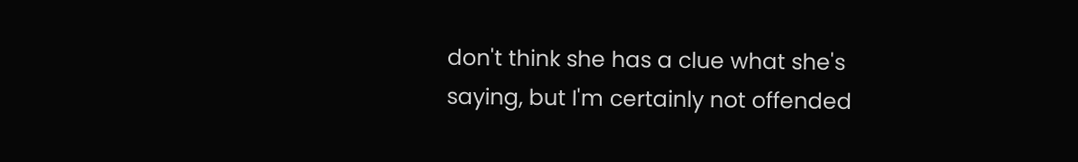don't think she has a clue what she's saying, but I'm certainly not offended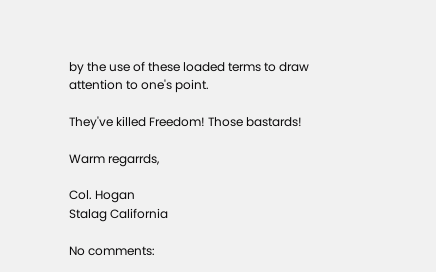by the use of these loaded terms to draw attention to one's point.

They've killed Freedom! Those bastards!

Warm regarrds,

Col. Hogan
Stalag California

No comments: